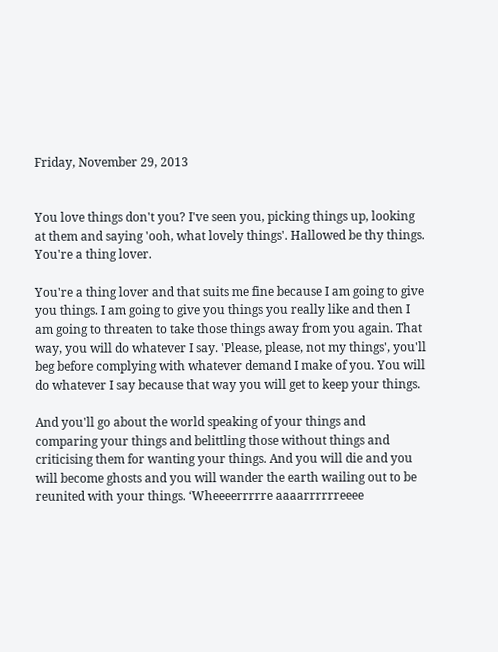Friday, November 29, 2013


You love things don't you? I've seen you, picking things up, looking at them and saying 'ooh, what lovely things'. Hallowed be thy things. You're a thing lover.

You're a thing lover and that suits me fine because I am going to give you things. I am going to give you things you really like and then I am going to threaten to take those things away from you again. That way, you will do whatever I say. 'Please, please, not my things', you'll beg before complying with whatever demand I make of you. You will do whatever I say because that way you will get to keep your things.

And you'll go about the world speaking of your things and comparing your things and belittling those without things and criticising them for wanting your things. And you will die and you will become ghosts and you will wander the earth wailing out to be reunited with your things. ‘Wheeeerrrrre aaaarrrrrreeee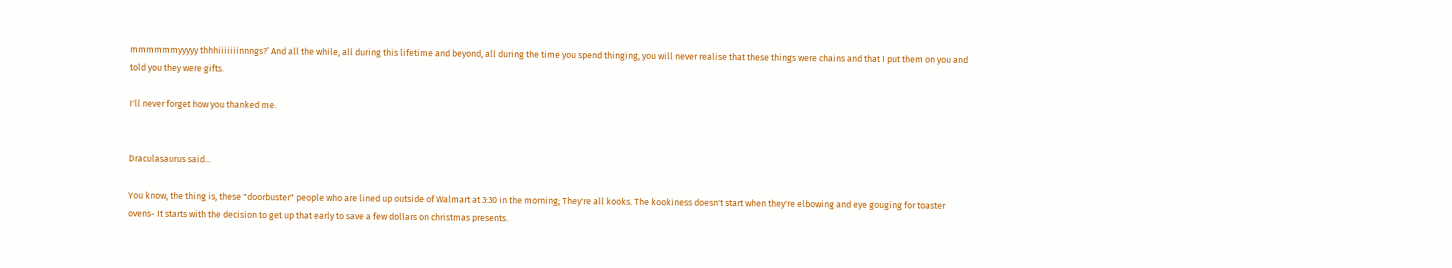mmmmmmyyyyy thhhiiiiiiinnngs?’ And all the while, all during this lifetime and beyond, all during the time you spend thinging, you will never realise that these things were chains and that I put them on you and told you they were gifts.

I'll never forget how you thanked me.


Draculasaurus said...

You know, the thing is, these "doorbuster" people who are lined up outside of Walmart at 3:30 in the morning; They're all kooks. The kookiness doesn't start when they're elbowing and eye gouging for toaster ovens- It starts with the decision to get up that early to save a few dollars on christmas presents.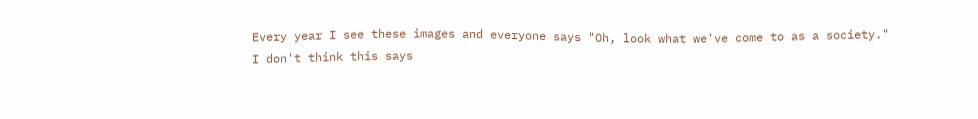Every year I see these images and everyone says "Oh, look what we've come to as a society."
I don't think this says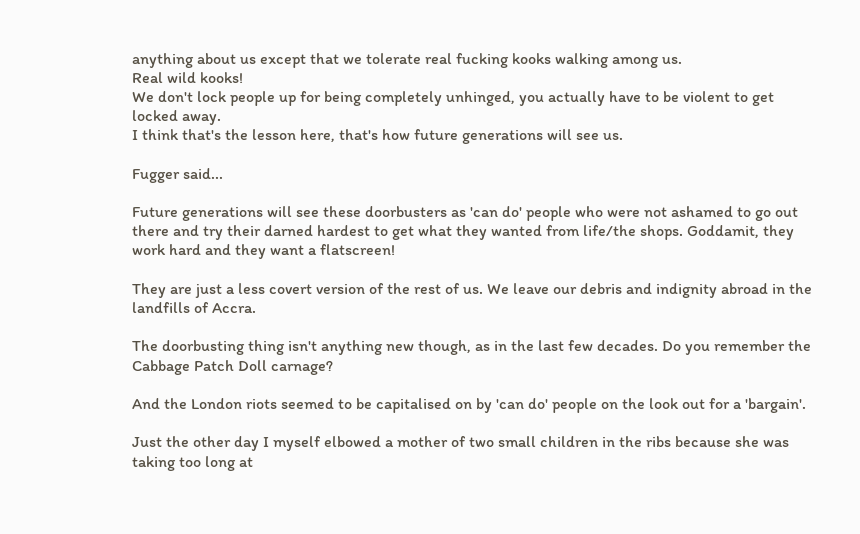anything about us except that we tolerate real fucking kooks walking among us.
Real wild kooks!
We don't lock people up for being completely unhinged, you actually have to be violent to get locked away.
I think that's the lesson here, that's how future generations will see us.

Fugger said...

Future generations will see these doorbusters as 'can do' people who were not ashamed to go out there and try their darned hardest to get what they wanted from life/the shops. Goddamit, they work hard and they want a flatscreen!

They are just a less covert version of the rest of us. We leave our debris and indignity abroad in the landfills of Accra.

The doorbusting thing isn't anything new though, as in the last few decades. Do you remember the Cabbage Patch Doll carnage?

And the London riots seemed to be capitalised on by 'can do' people on the look out for a 'bargain'.

Just the other day I myself elbowed a mother of two small children in the ribs because she was taking too long at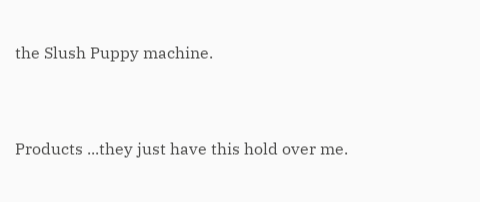the Slush Puppy machine.


Products ...they just have this hold over me.